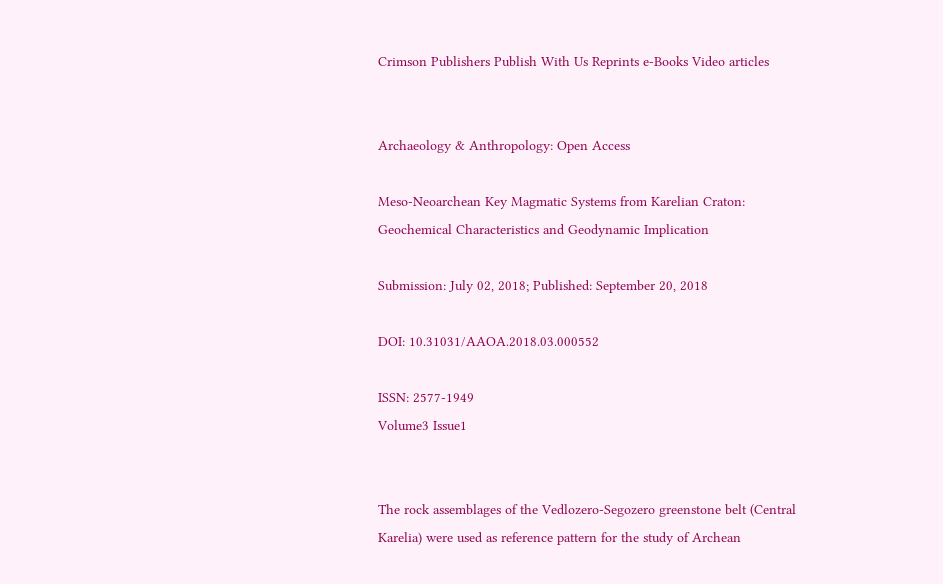Crimson Publishers Publish With Us Reprints e-Books Video articles


Archaeology & Anthropology: Open Access

Meso-Neoarchean Key Magmatic Systems from Karelian Craton: Geochemical Characteristics and Geodynamic Implication

Submission: July 02, 2018; Published: September 20, 2018

DOI: 10.31031/AAOA.2018.03.000552

ISSN: 2577-1949
Volume3 Issue1


The rock assemblages of the Vedlozero-Segozero greenstone belt (Central Karelia) were used as reference pattern for the study of Archean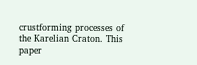crustforming processes of the Karelian Craton. This paper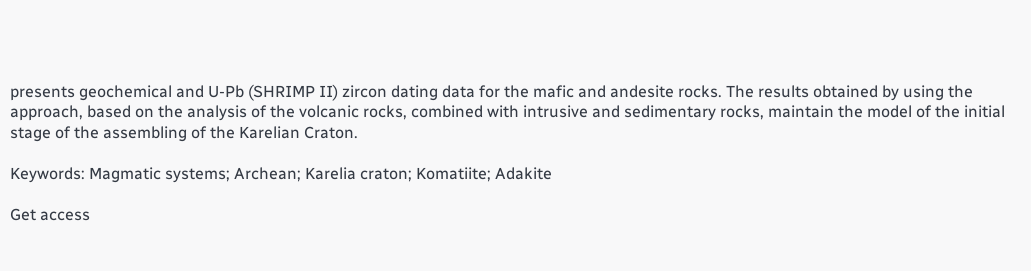presents geochemical and U-Pb (SHRIMP II) zircon dating data for the mafic and andesite rocks. The results obtained by using the approach, based on the analysis of the volcanic rocks, combined with intrusive and sedimentary rocks, maintain the model of the initial stage of the assembling of the Karelian Craton.

Keywords: Magmatic systems; Archean; Karelia craton; Komatiite; Adakite

Get access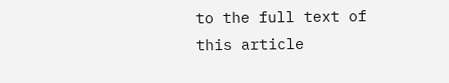to the full text of this article